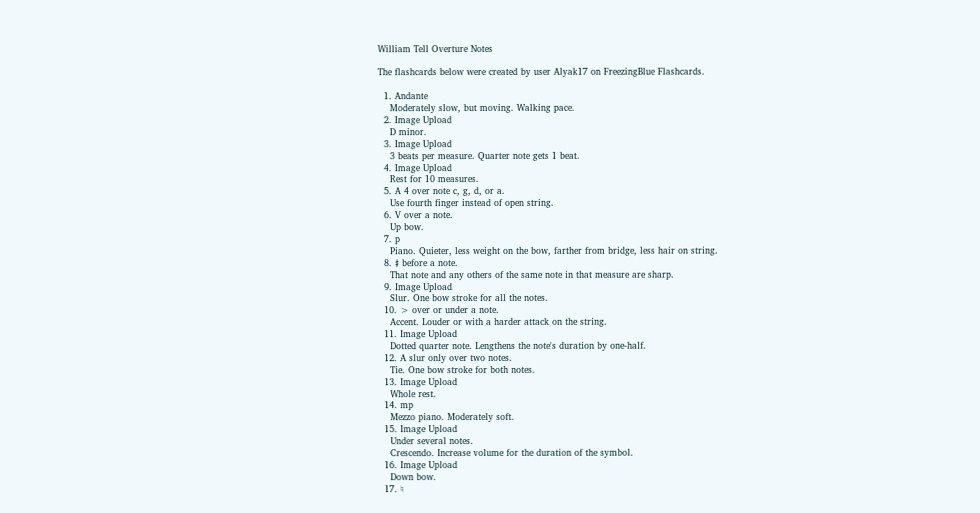William Tell Overture Notes

The flashcards below were created by user Alyak17 on FreezingBlue Flashcards.

  1. Andante
    Moderately slow, but moving. Walking pace.
  2. Image Upload
    D minor.
  3. Image Upload
    3 beats per measure. Quarter note gets 1 beat.
  4. Image Upload
    Rest for 10 measures.
  5. A 4 over note c, g, d, or a.
    Use fourth finger instead of open string.
  6. V over a note.
    Up bow.
  7. p
    Piano. Quieter, less weight on the bow, farther from bridge, less hair on string.
  8. ♯ before a note.
    That note and any others of the same note in that measure are sharp.
  9. Image Upload
    Slur. One bow stroke for all the notes.
  10. > over or under a note.
    Accent. Louder or with a harder attack on the string.
  11. Image Upload
    Dotted quarter note. Lengthens the note's duration by one-half.
  12. A slur only over two notes.
    Tie. One bow stroke for both notes.
  13. Image Upload
    Whole rest.
  14. mp
    Mezzo piano. Moderately soft.
  15. Image Upload
    Under several notes.
    Crescendo. Increase volume for the duration of the symbol.
  16. Image Upload
    Down bow.
  17. ♮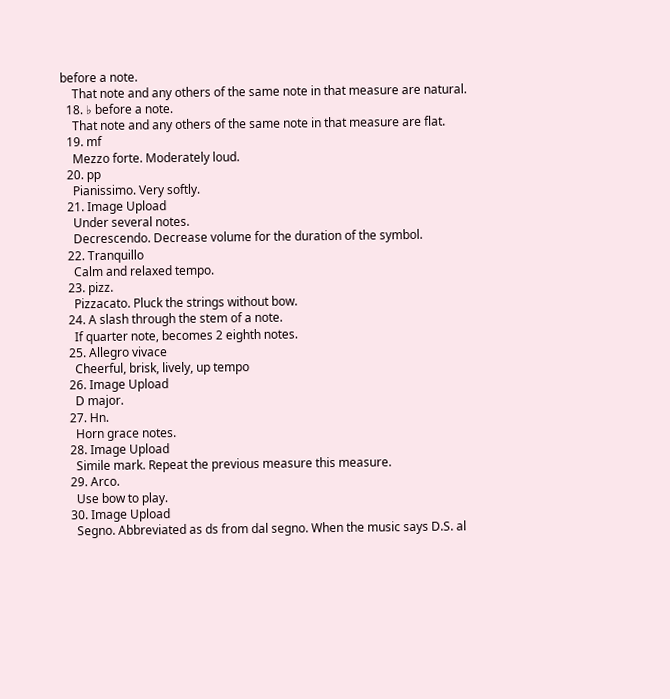before a note.
    That note and any others of the same note in that measure are natural.
  18. ♭ before a note.
    That note and any others of the same note in that measure are flat.
  19. mf
    Mezzo forte. Moderately loud.
  20. pp
    Pianissimo. Very softly.
  21. Image Upload
    Under several notes.
    Decrescendo. Decrease volume for the duration of the symbol.
  22. Tranquillo
    Calm and relaxed tempo.
  23. pizz.
    Pizzacato. Pluck the strings without bow.
  24. A slash through the stem of a note.
    If quarter note, becomes 2 eighth notes.
  25. Allegro vivace
    Cheerful, brisk, lively, up tempo
  26. Image Upload
    D major.
  27. Hn.
    Horn grace notes.
  28. Image Upload
    Simile mark. Repeat the previous measure this measure.
  29. Arco.
    Use bow to play.
  30. Image Upload
    Segno. Abbreviated as ds from dal segno. When the music says D.S. al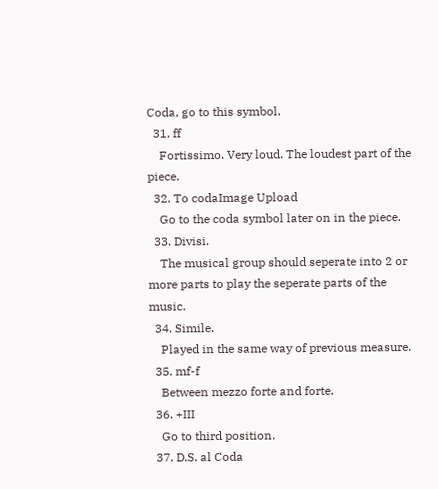Coda, go to this symbol.
  31. ff
    Fortissimo. Very loud. The loudest part of the piece.
  32. To codaImage Upload
    Go to the coda symbol later on in the piece.
  33. Divisi.
    The musical group should seperate into 2 or more parts to play the seperate parts of the music.
  34. Simile.
    Played in the same way of previous measure.
  35. mf-f
    Between mezzo forte and forte.
  36. +III
    Go to third position.
  37. D.S. al Coda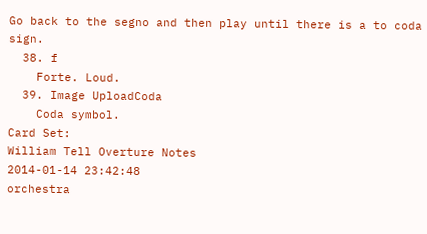Go back to the segno and then play until there is a to coda sign.
  38. f
    Forte. Loud.
  39. Image UploadCoda
    Coda symbol.
Card Set:
William Tell Overture Notes
2014-01-14 23:42:48
orchestra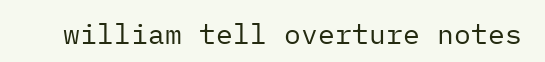william tell overture notes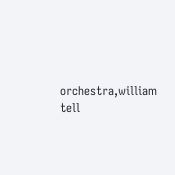orchestra,william tell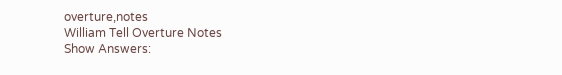overture,notes
William Tell Overture Notes
Show Answers: